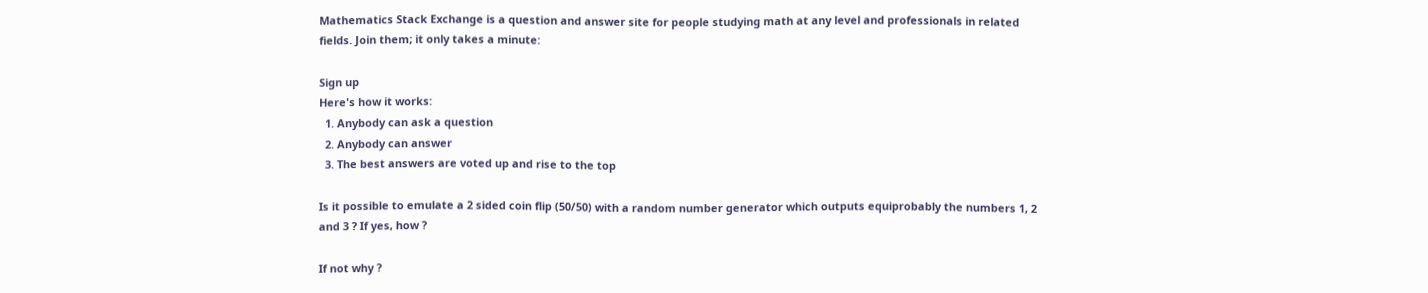Mathematics Stack Exchange is a question and answer site for people studying math at any level and professionals in related fields. Join them; it only takes a minute:

Sign up
Here's how it works:
  1. Anybody can ask a question
  2. Anybody can answer
  3. The best answers are voted up and rise to the top

Is it possible to emulate a 2 sided coin flip (50/50) with a random number generator which outputs equiprobably the numbers 1, 2 and 3 ? If yes, how ?

If not why ?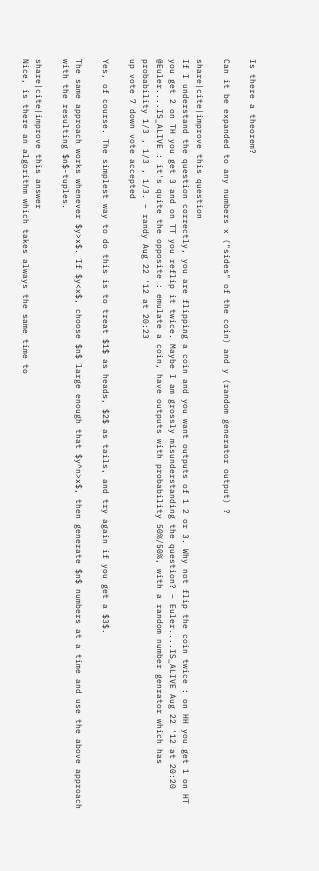Is there a theorem?

Can it be expanded to any numbers x ("sides" of the coin) and y (random generator output) ?

share|cite|improve this question
If I understand the question correctly, you are flipping a coin and you want outputs of 1 2 or 3. Why not flip the coin twice : on HH you get 1 on HT you get 2 on TH you get 3 and on TT you reflip it twice. Maybe I am grossly misunderstanding the question? – Euler....IS_ALIVE Aug 22 '12 at 20:20
@Euler....IS_ALIVE : it's quite the opposite : emulate a coin, have outputs with probability 50%/50%, with a random number genrator which has probability 1/3 , 1/3 , 1/3. – randy Aug 22 '12 at 20:23
up vote 7 down vote accepted

Yes, of course. The simplest way to do this is to treat $1$ as heads, $2$ as tails, and try again if you get a $3$.

The same approach works whenever $y>x$. If $y<x$, choose $n$ large enough that $y^n>x$, then generate $n$ numbers at a time and use the above approach with the resulting $n$-tuples.

share|cite|improve this answer
Nice, is there an algorithm which takes always the same time to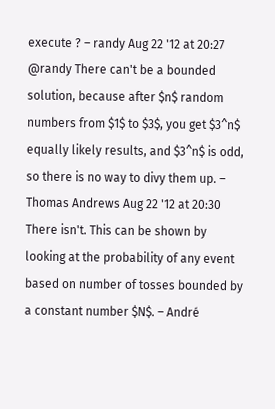execute ? – randy Aug 22 '12 at 20:27
@randy There can't be a bounded solution, because after $n$ random numbers from $1$ to $3$, you get $3^n$ equally likely results, and $3^n$ is odd, so there is no way to divy them up. – Thomas Andrews Aug 22 '12 at 20:30
There isn't. This can be shown by looking at the probability of any event based on number of tosses bounded by a constant number $N$. – André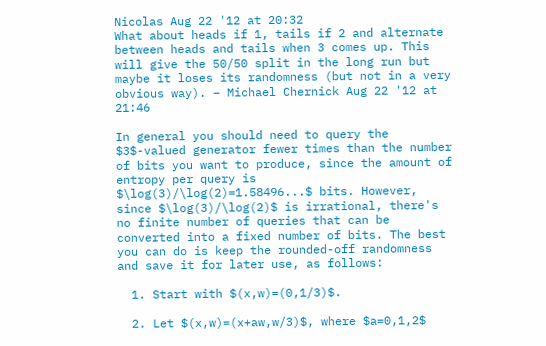Nicolas Aug 22 '12 at 20:32
What about heads if 1, tails if 2 and alternate between heads and tails when 3 comes up. This will give the 50/50 split in the long run but maybe it loses its randomness (but not in a very obvious way). – Michael Chernick Aug 22 '12 at 21:46

In general you should need to query the $3$-valued generator fewer times than the number of bits you want to produce, since the amount of entropy per query is $\log(3)/\log(2)=1.58496...$ bits. However, since $\log(3)/\log(2)$ is irrational, there's no finite number of queries that can be converted into a fixed number of bits. The best you can do is keep the rounded-off randomness and save it for later use, as follows:

  1. Start with $(x,w)=(0,1/3)$.

  2. Let $(x,w)=(x+aw,w/3)$, where $a=0,1,2$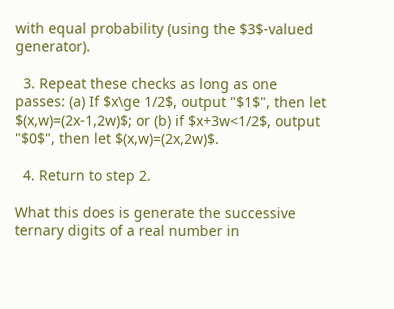with equal probability (using the $3$-valued generator).

  3. Repeat these checks as long as one passes: (a) If $x\ge 1/2$, output "$1$", then let $(x,w)=(2x-1,2w)$; or (b) if $x+3w<1/2$, output "$0$", then let $(x,w)=(2x,2w)$.

  4. Return to step 2.

What this does is generate the successive ternary digits of a real number in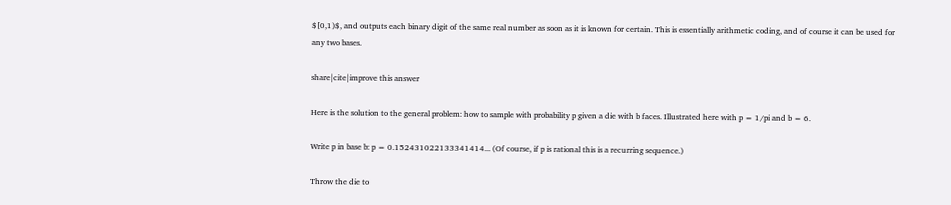$[0,1)$, and outputs each binary digit of the same real number as soon as it is known for certain. This is essentially arithmetic coding, and of course it can be used for any two bases.

share|cite|improve this answer

Here is the solution to the general problem: how to sample with probability p given a die with b faces. Illustrated here with p = 1/pi and b = 6.

Write p in base b: p = 0.152431022133341414... (Of course, if p is rational this is a recurring sequence.)

Throw the die to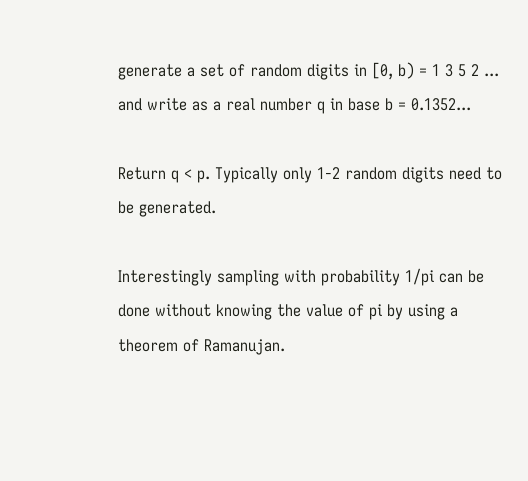generate a set of random digits in [0, b) = 1 3 5 2 ... and write as a real number q in base b = 0.1352...

Return q < p. Typically only 1-2 random digits need to be generated.

Interestingly sampling with probability 1/pi can be done without knowing the value of pi by using a theorem of Ramanujan.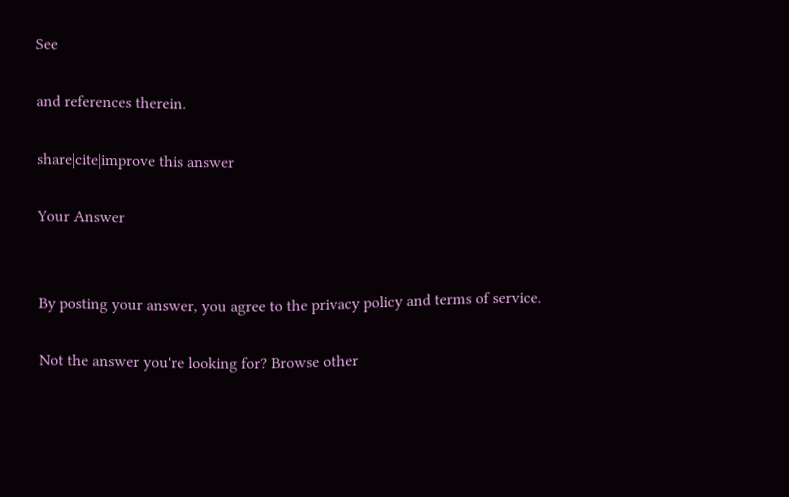See

and references therein.

share|cite|improve this answer

Your Answer


By posting your answer, you agree to the privacy policy and terms of service.

Not the answer you're looking for? Browse other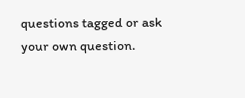questions tagged or ask your own question.